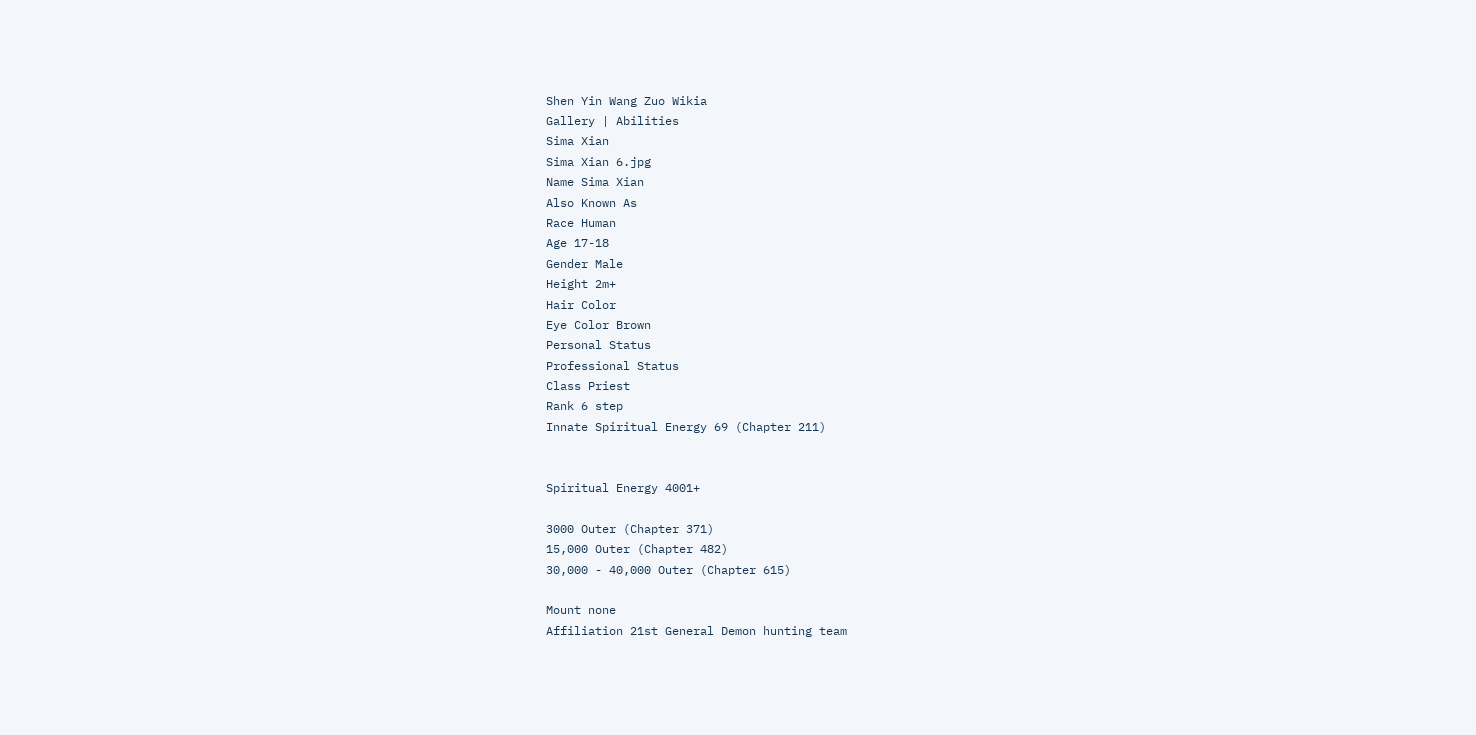Shen Yin Wang Zuo Wikia
Gallery | Abilities
Sima Xian
Sima Xian 6.jpg
Name Sima Xian
Also Known As
Race Human
Age 17-18
Gender Male
Height 2m+
Hair Color
Eye Color Brown
Personal Status
Professional Status
Class Priest
Rank 6 step
Innate Spiritual Energy 69 (Chapter 211)


Spiritual Energy 4001+

3000 Outer (Chapter 371)
15,000 Outer (Chapter 482)
30,000 - 40,000 Outer (Chapter 615)

Mount none
Affiliation 21st General Demon hunting team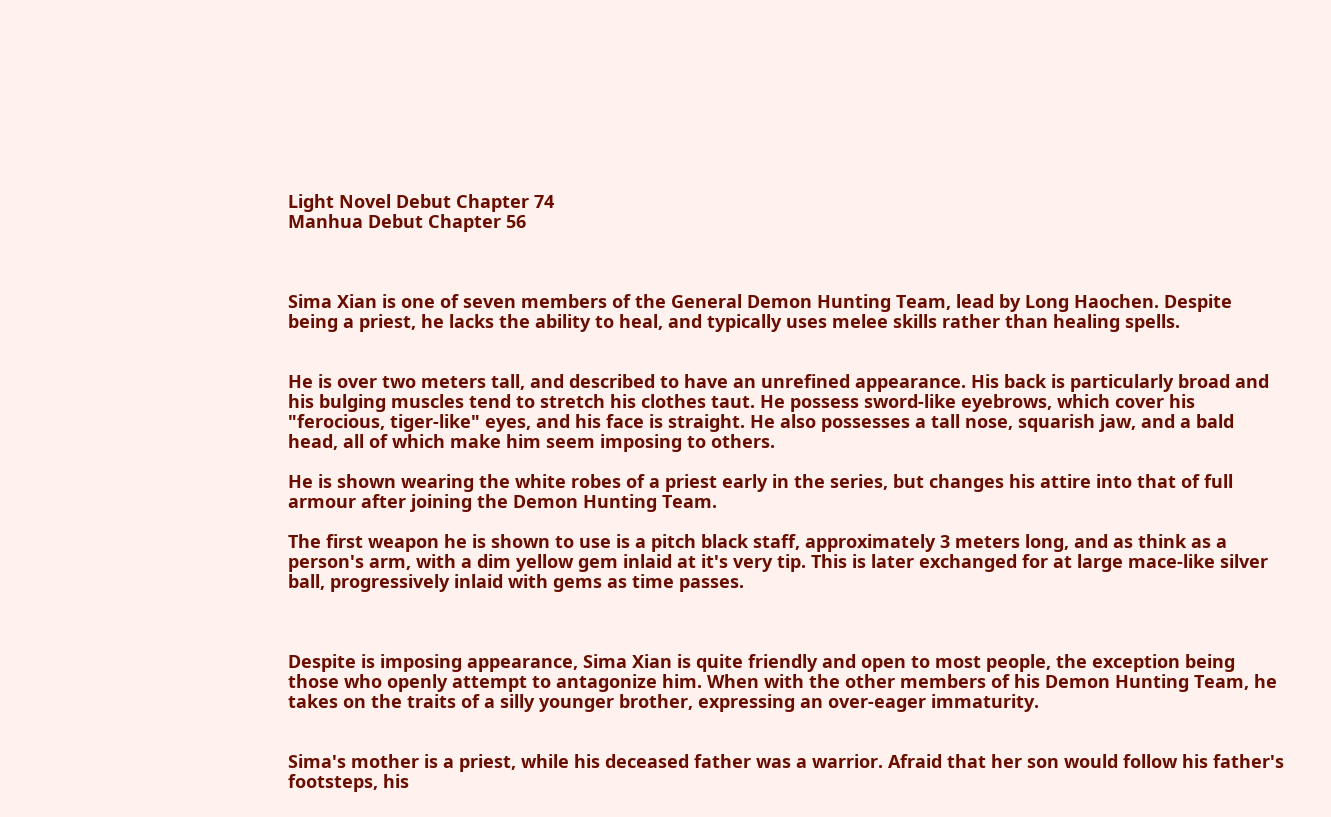Light Novel Debut Chapter 74
Manhua Debut Chapter 56



Sima Xian is one of seven members of the General Demon Hunting Team, lead by Long Haochen. Despite being a priest, he lacks the ability to heal, and typically uses melee skills rather than healing spells.


He is over two meters tall, and described to have an unrefined appearance. His back is particularly broad and his bulging muscles tend to stretch his clothes taut. He possess sword-like eyebrows, which cover his "ferocious, tiger-like" eyes, and his face is straight. He also possesses a tall nose, squarish jaw, and a bald head, all of which make him seem imposing to others.

He is shown wearing the white robes of a priest early in the series, but changes his attire into that of full armour after joining the Demon Hunting Team.

The first weapon he is shown to use is a pitch black staff, approximately 3 meters long, and as think as a person's arm, with a dim yellow gem inlaid at it's very tip. This is later exchanged for at large mace-like silver ball, progressively inlaid with gems as time passes.



Despite is imposing appearance, Sima Xian is quite friendly and open to most people, the exception being those who openly attempt to antagonize him. When with the other members of his Demon Hunting Team, he takes on the traits of a silly younger brother, expressing an over-eager immaturity.


Sima's mother is a priest, while his deceased father was a warrior. Afraid that her son would follow his father's footsteps, his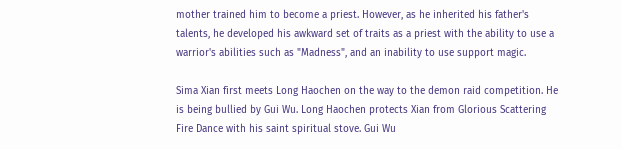mother trained him to become a priest. However, as he inherited his father's talents, he developed his awkward set of traits as a priest with the ability to use a warrior's abilities such as "Madness", and an inability to use support magic.

Sima Xian first meets Long Haochen on the way to the demon raid competition. He is being bullied by Gui Wu. Long Haochen protects Xian from Glorious Scattering Fire Dance with his saint spiritual stove. Gui Wu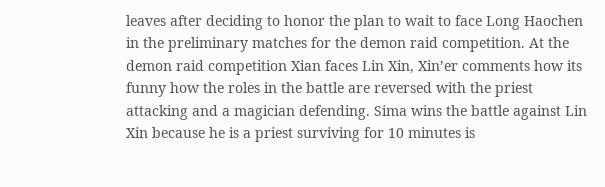leaves after deciding to honor the plan to wait to face Long Haochen in the preliminary matches for the demon raid competition. At the demon raid competition Xian faces Lin Xin, Xin’er comments how its funny how the roles in the battle are reversed with the priest attacking and a magician defending. Sima wins the battle against Lin Xin because he is a priest surviving for 10 minutes is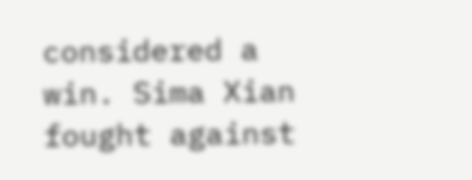considered a win. Sima Xian fought against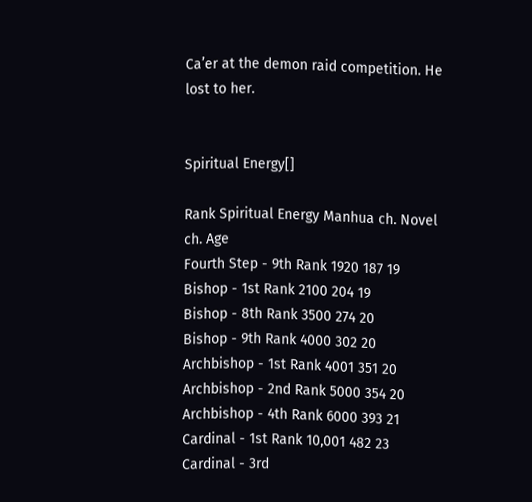Ca’er at the demon raid competition. He lost to her.


Spiritual Energy[]

Rank Spiritual Energy Manhua ch. Novel ch. Age
Fourth Step - 9th Rank 1920 187 19
Bishop - 1st Rank 2100 204 19
Bishop - 8th Rank 3500 274 20
Bishop - 9th Rank 4000 302 20
Archbishop - 1st Rank 4001 351 20
Archbishop - 2nd Rank 5000 354 20
Archbishop - 4th Rank 6000 393 21
Cardinal - 1st Rank 10,001 482 23
Cardinal - 3rd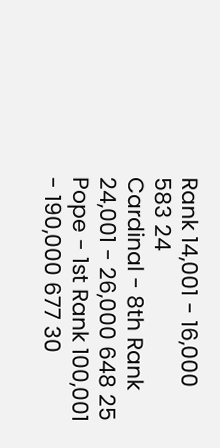Rank 14,001 - 16,000 583 24
Cardinal - 8th Rank 24,001 - 26,000 648 25
Pope - 1st Rank 100,001 - 190,000 677 30